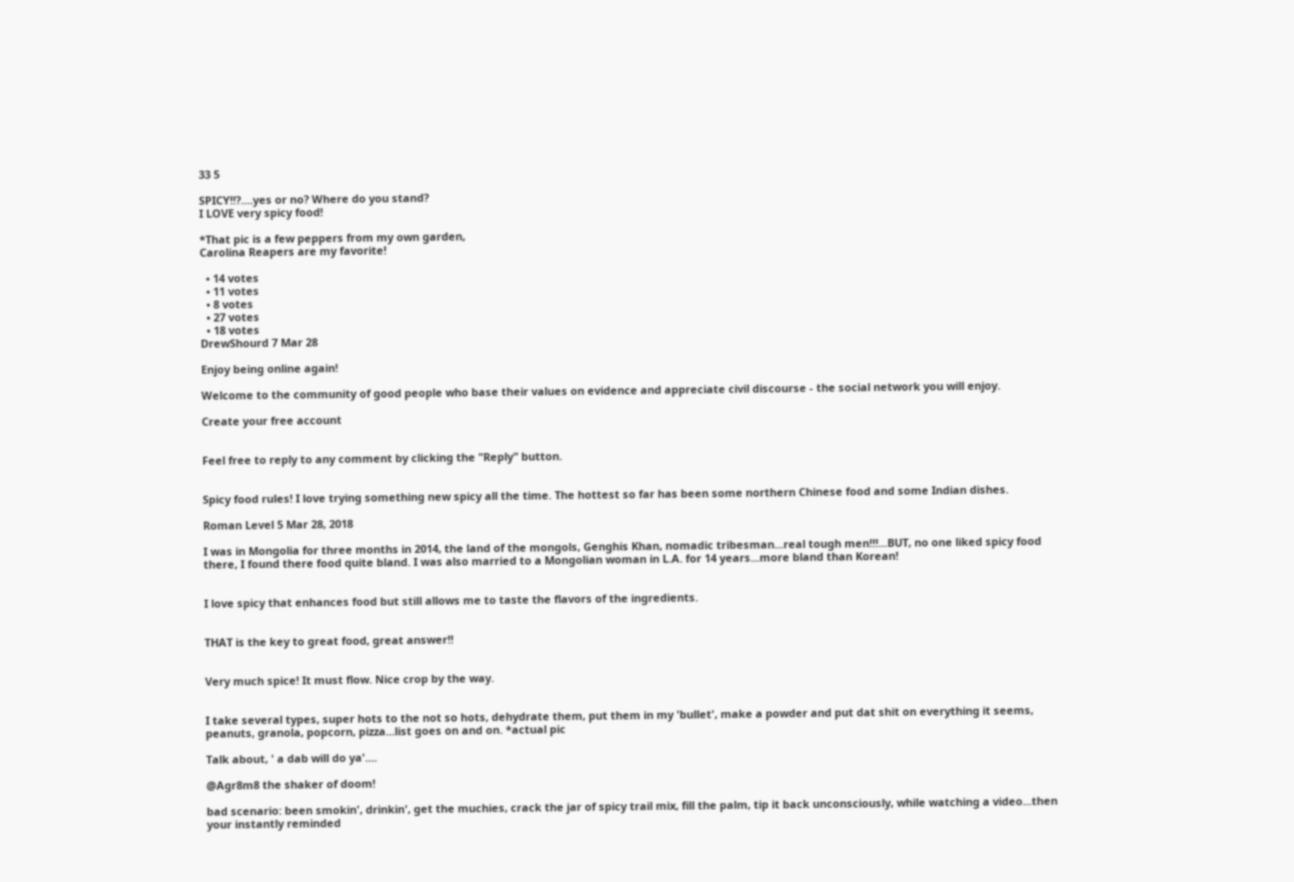33 5

SPICY!!?....yes or no? Where do you stand?
I LOVE very spicy food!

*That pic is a few peppers from my own garden,
Carolina Reapers are my favorite!

  • 14 votes
  • 11 votes
  • 8 votes
  • 27 votes
  • 18 votes
DrewShourd 7 Mar 28

Enjoy being online again!

Welcome to the community of good people who base their values on evidence and appreciate civil discourse - the social network you will enjoy.

Create your free account


Feel free to reply to any comment by clicking the "Reply" button.


Spicy food rules! I love trying something new spicy all the time. The hottest so far has been some northern Chinese food and some Indian dishes.

Roman Level 5 Mar 28, 2018

I was in Mongolia for three months in 2014, the land of the mongols, Genghis Khan, nomadic tribesman...real tough men!!!...BUT, no one liked spicy food there, I found there food quite bland. I was also married to a Mongolian woman in L.A. for 14 years...more bland than Korean!


I love spicy that enhances food but still allows me to taste the flavors of the ingredients.


THAT is the key to great food, great answer!!


Very much spice! It must flow. Nice crop by the way.


I take several types, super hots to the not so hots, dehydrate them, put them in my 'bullet', make a powder and put dat shit on everything it seems, peanuts, granola, popcorn, pizza...list goes on and on. *actual pic

Talk about, ' a dab will do ya'....

@Agr8m8 the shaker of doom!

bad scenario: been smokin', drinkin', get the muchies, crack the jar of spicy trail mix, fill the palm, tip it back unconsciously, while watching a video...then your instantly reminded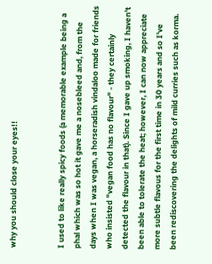why you should close your eyes!!


I used to like really spicy foods (a memorable example being a phal which was so hot it gave me a nosebleed and, from the days when I was vegan, a horseradish vindaloo made for friends who insisted "vegan food has no flavour" - they certainly detected the flavour in that). Since I gave up smoking, I haven't been able to tolerate the heat; however, I can now appreciate more subtle flavous for the first time in 30 years and so I've been rediscovering the delights of mild curries such as korma.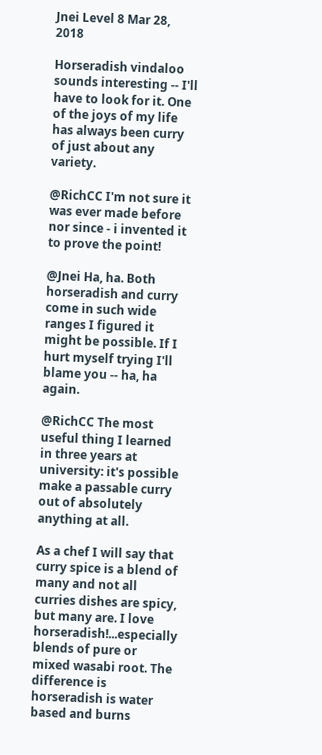Jnei Level 8 Mar 28, 2018

Horseradish vindaloo sounds interesting -- I'll have to look for it. One of the joys of my life has always been curry of just about any variety.

@RichCC I'm not sure it was ever made before nor since - i invented it to prove the point!

@Jnei Ha, ha. Both horseradish and curry come in such wide ranges I figured it might be possible. If I hurt myself trying I'll blame you -- ha, ha again.

@RichCC The most useful thing I learned in three years at university: it's possible make a passable curry out of absolutely anything at all.

As a chef I will say that curry spice is a blend of many and not all curries dishes are spicy, but many are. I love horseradish!...especially blends of pure or mixed wasabi root. The difference is horseradish is water based and burns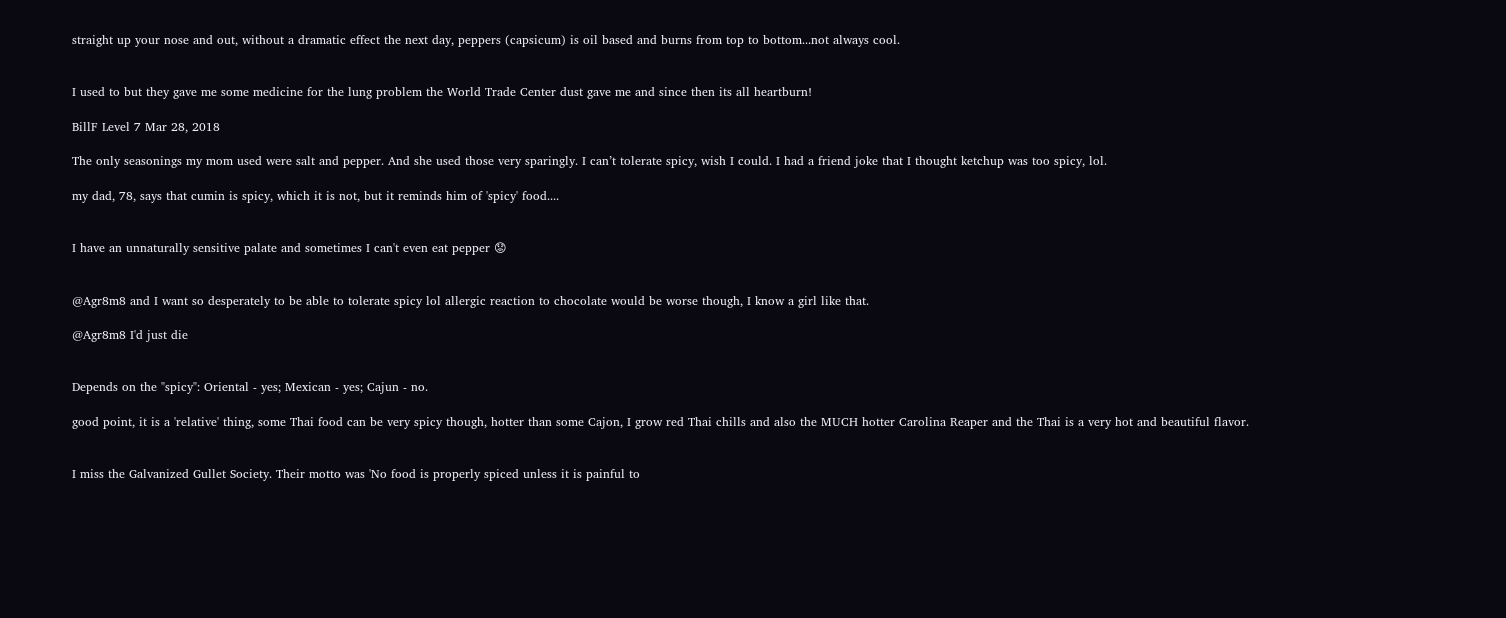straight up your nose and out, without a dramatic effect the next day, peppers (capsicum) is oil based and burns from top to bottom...not always cool.


I used to but they gave me some medicine for the lung problem the World Trade Center dust gave me and since then its all heartburn!

BillF Level 7 Mar 28, 2018

The only seasonings my mom used were salt and pepper. And she used those very sparingly. I can’t tolerate spicy, wish I could. I had a friend joke that I thought ketchup was too spicy, lol.

my dad, 78, says that cumin is spicy, which it is not, but it reminds him of 'spicy' food....


I have an unnaturally sensitive palate and sometimes I can't even eat pepper 😟


@Agr8m8 and I want so desperately to be able to tolerate spicy lol allergic reaction to chocolate would be worse though, I know a girl like that.

@Agr8m8 I'd just die


Depends on the "spicy": Oriental - yes; Mexican - yes; Cajun - no.

good point, it is a 'relative' thing, some Thai food can be very spicy though, hotter than some Cajon, I grow red Thai chills and also the MUCH hotter Carolina Reaper and the Thai is a very hot and beautiful flavor.


I miss the Galvanized Gullet Society. Their motto was 'No food is properly spiced unless it is painful to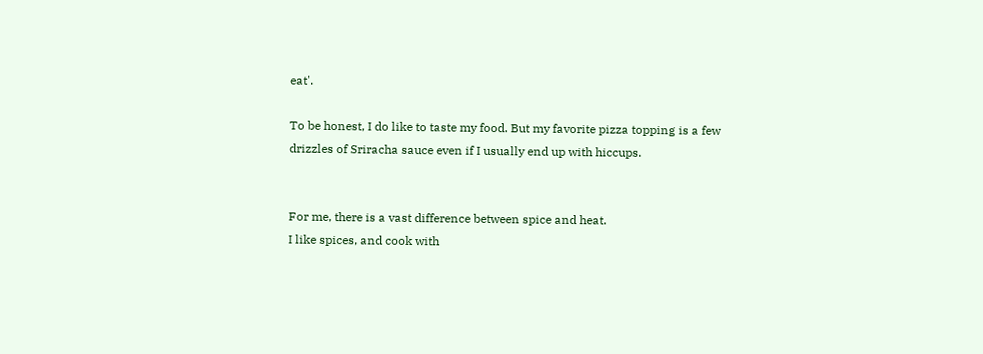eat'.

To be honest, I do like to taste my food. But my favorite pizza topping is a few drizzles of Sriracha sauce even if I usually end up with hiccups.


For me, there is a vast difference between spice and heat.
I like spices, and cook with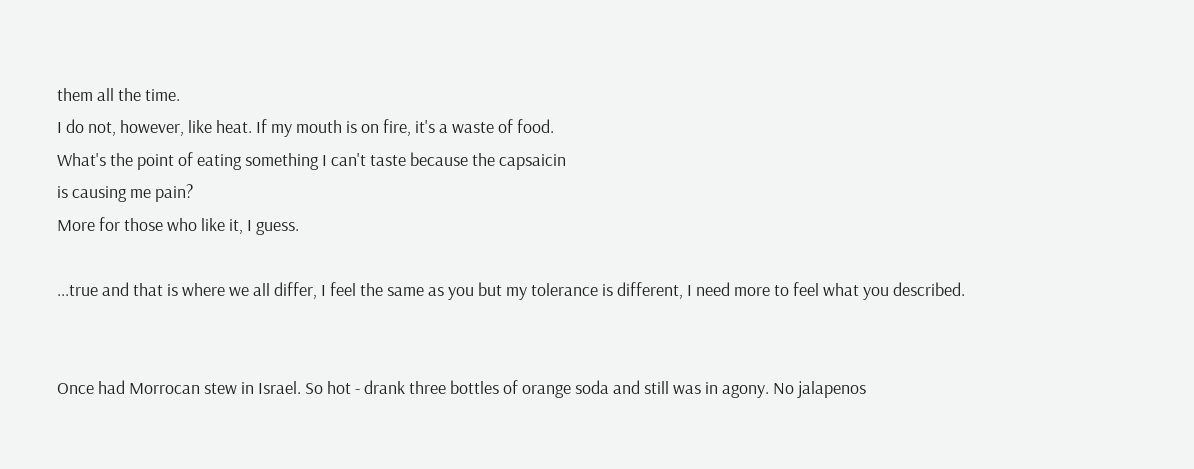them all the time.
I do not, however, like heat. If my mouth is on fire, it's a waste of food.
What's the point of eating something I can't taste because the capsaicin
is causing me pain?
More for those who like it, I guess.

...true and that is where we all differ, I feel the same as you but my tolerance is different, I need more to feel what you described.


Once had Morrocan stew in Israel. So hot - drank three bottles of orange soda and still was in agony. No jalapenos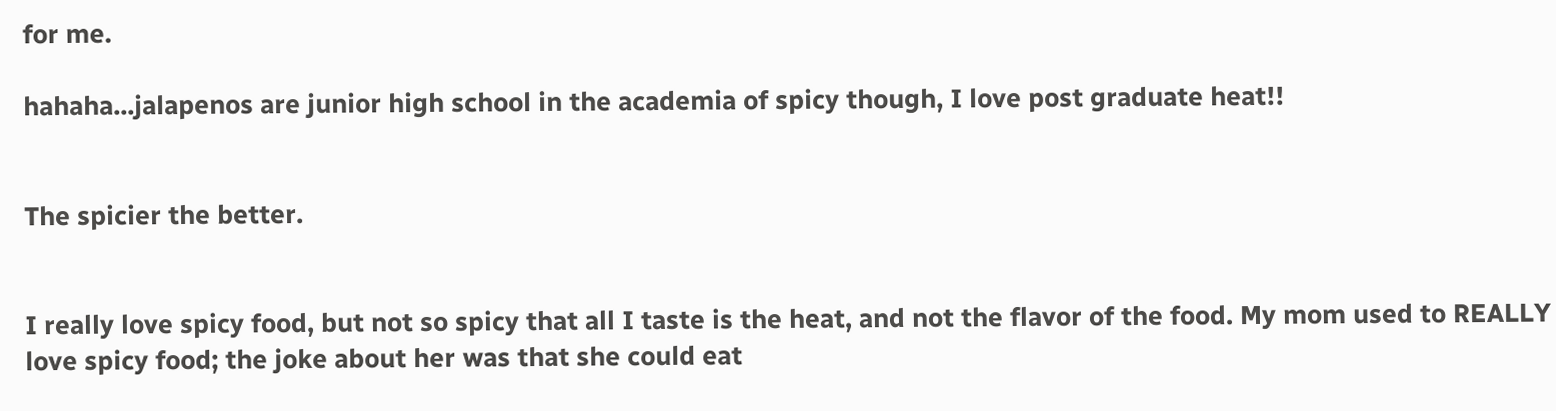for me.

hahaha...jalapenos are junior high school in the academia of spicy though, I love post graduate heat!!


The spicier the better.


I really love spicy food, but not so spicy that all I taste is the heat, and not the flavor of the food. My mom used to REALLY love spicy food; the joke about her was that she could eat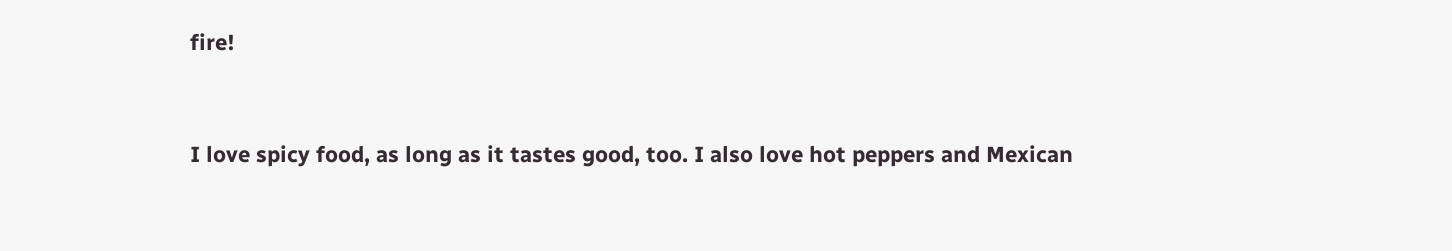fire!


I love spicy food, as long as it tastes good, too. I also love hot peppers and Mexican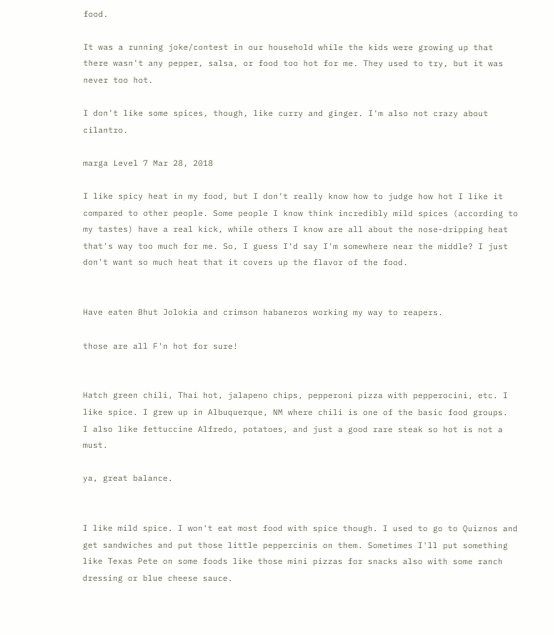food.

It was a running joke/contest in our household while the kids were growing up that there wasn't any pepper, salsa, or food too hot for me. They used to try, but it was never too hot.

I don't like some spices, though, like curry and ginger. I'm also not crazy about cilantro.

marga Level 7 Mar 28, 2018

I like spicy heat in my food, but I don't really know how to judge how hot I like it compared to other people. Some people I know think incredibly mild spices (according to my tastes) have a real kick, while others I know are all about the nose-dripping heat that's way too much for me. So, I guess I'd say I'm somewhere near the middle? I just don't want so much heat that it covers up the flavor of the food.


Have eaten Bhut Jolokia and crimson habaneros working my way to reapers.

those are all F'n hot for sure!


Hatch green chili, Thai hot, jalapeno chips, pepperoni pizza with pepperocini, etc. I like spice. I grew up in Albuquerque, NM where chili is one of the basic food groups.
I also like fettuccine Alfredo, potatoes, and just a good rare steak so hot is not a must.

ya, great balance.


I like mild spice. I won't eat most food with spice though. I used to go to Quiznos and get sandwiches and put those little peppercinis on them. Sometimes I'll put something like Texas Pete on some foods like those mini pizzas for snacks also with some ranch dressing or blue cheese sauce.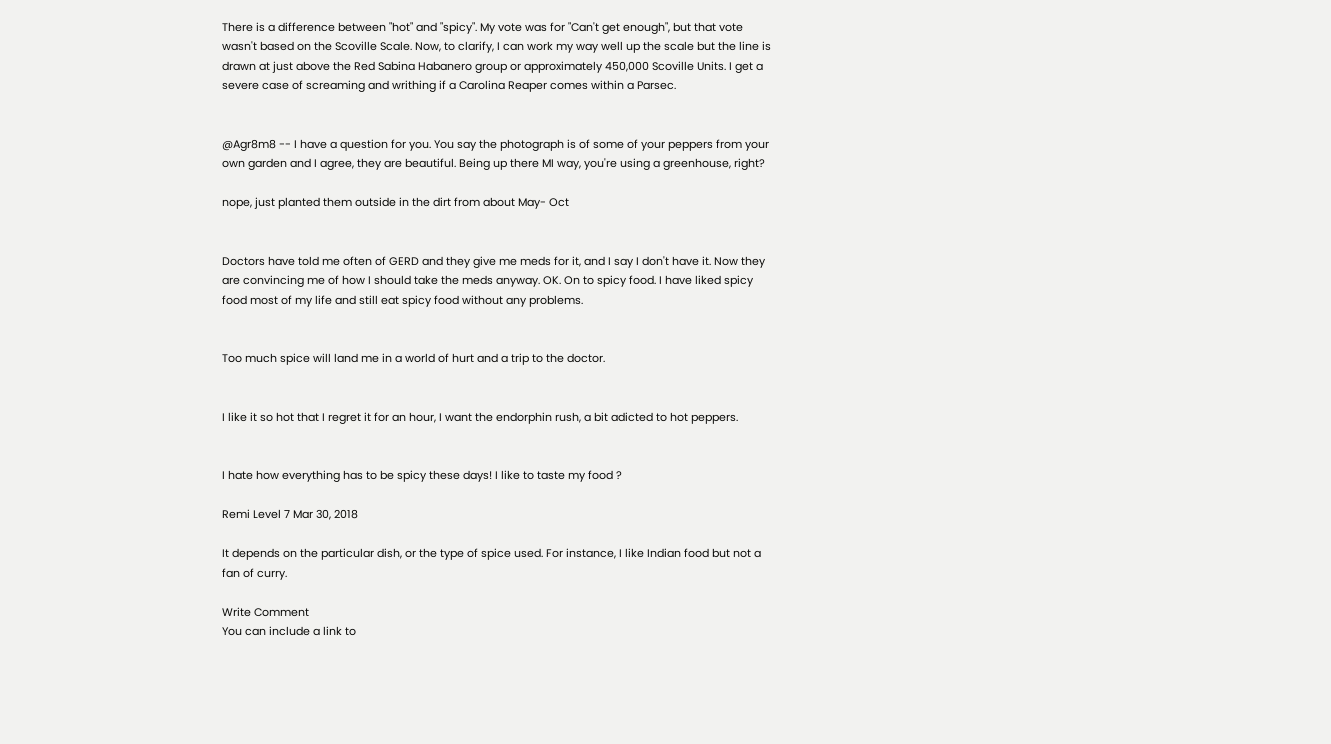There is a difference between "hot" and "spicy". My vote was for "Can't get enough", but that vote wasn't based on the Scoville Scale. Now, to clarify, I can work my way well up the scale but the line is drawn at just above the Red Sabina Habanero group or approximately 450,000 Scoville Units. I get a severe case of screaming and writhing if a Carolina Reaper comes within a Parsec.


@Agr8m8 -- I have a question for you. You say the photograph is of some of your peppers from your own garden and I agree, they are beautiful. Being up there MI way, you're using a greenhouse, right?

nope, just planted them outside in the dirt from about May- Oct


Doctors have told me often of GERD and they give me meds for it, and I say I don't have it. Now they are convincing me of how I should take the meds anyway. OK. On to spicy food. I have liked spicy food most of my life and still eat spicy food without any problems.


Too much spice will land me in a world of hurt and a trip to the doctor.


I like it so hot that I regret it for an hour, I want the endorphin rush, a bit adicted to hot peppers.


I hate how everything has to be spicy these days! I like to taste my food ?

Remi Level 7 Mar 30, 2018

It depends on the particular dish, or the type of spice used. For instance, I like Indian food but not a fan of curry.

Write Comment
You can include a link to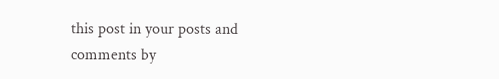this post in your posts and comments by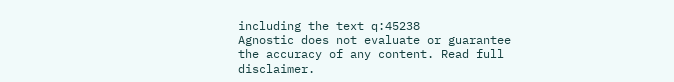including the text q:45238
Agnostic does not evaluate or guarantee the accuracy of any content. Read full disclaimer.